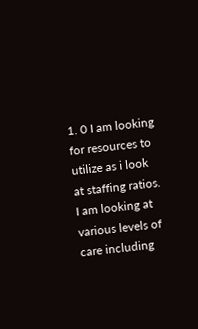1. 0 I am looking for resources to utilize as i look at staffing ratios. I am looking at various levels of care including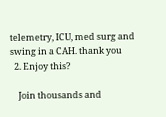telemetry, ICU, med surg and swing in a CAH. thank you
  2. Enjoy this?

    Join thousands and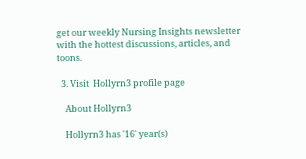get our weekly Nursing Insights newsletter with the hottest discussions, articles, and toons.

  3. Visit  Hollyrn3 profile page

    About Hollyrn3

    Hollyrn3 has '16' year(s)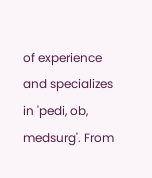of experience and specializes in 'pedi, ob, medsurg'. From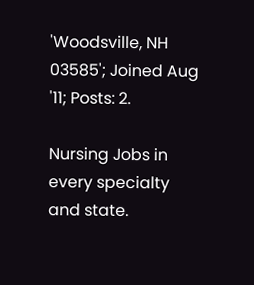'Woodsville, NH 03585'; Joined Aug '11; Posts: 2.

Nursing Jobs in every specialty and state.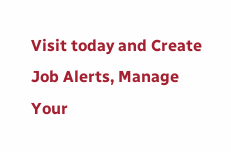Visit today and Create Job Alerts, Manage Your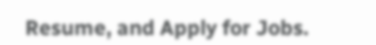Resume, and Apply for Jobs.